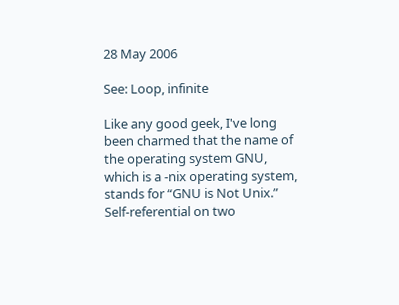28 May 2006

See: Loop, infinite

Like any good geek, I've long been charmed that the name of the operating system GNU, which is a -nix operating system, stands for “GNU is Not Unix.” Self-referential on two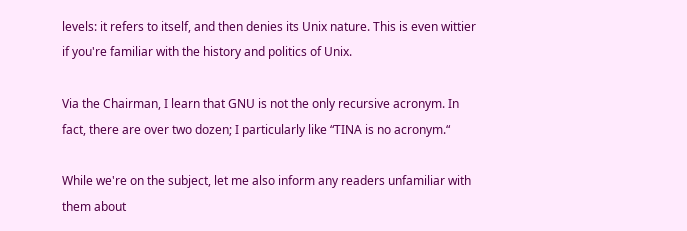levels: it refers to itself, and then denies its Unix nature. This is even wittier if you're familiar with the history and politics of Unix.

Via the Chairman, I learn that GNU is not the only recursive acronym. In fact, there are over two dozen; I particularly like “TINA is no acronym.“

While we're on the subject, let me also inform any readers unfamiliar with them about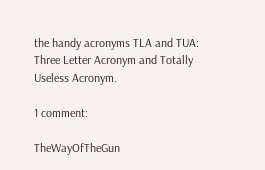the handy acronyms TLA and TUA: Three Letter Acronym and Totally Useless Acronym.

1 comment:

TheWayOfTheGun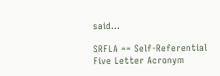said...

SRFLA == Self-Referential Five Letter Acronym